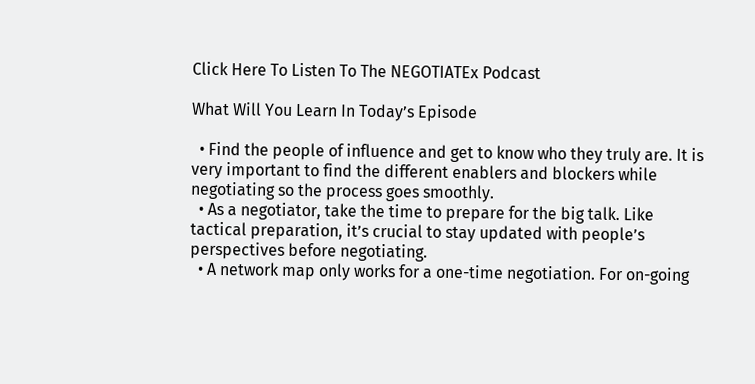Click Here To Listen To The NEGOTIATEx Podcast

What Will You Learn In Today’s Episode

  • Find the people of influence and get to know who they truly are. It is very important to find the different enablers and blockers while negotiating so the process goes smoothly.
  • As a negotiator, take the time to prepare for the big talk. Like tactical preparation, it’s crucial to stay updated with people’s perspectives before negotiating.
  • A network map only works for a one-time negotiation. For on-going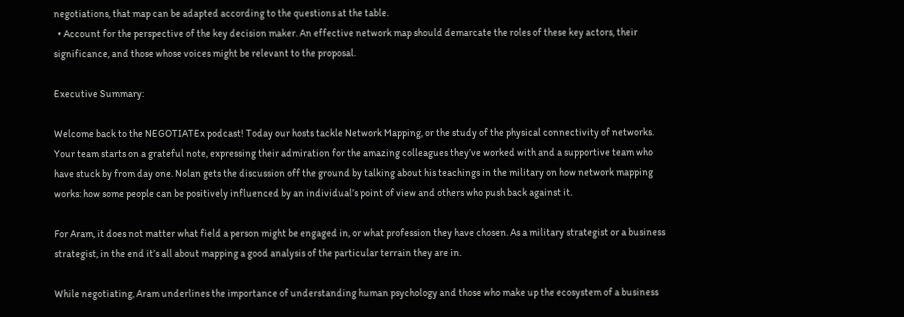negotiations, that map can be adapted according to the questions at the table.
  • Account for the perspective of the key decision maker. An effective network map should demarcate the roles of these key actors, their significance, and those whose voices might be relevant to the proposal.

Executive Summary:

Welcome back to the NEGOTIATEx podcast! Today our hosts tackle Network Mapping, or the study of the physical connectivity of networks. Your team starts on a grateful note, expressing their admiration for the amazing colleagues they’ve worked with and a supportive team who have stuck by from day one. Nolan gets the discussion off the ground by talking about his teachings in the military on how network mapping works: how some people can be positively influenced by an individual’s point of view and others who push back against it.

For Aram, it does not matter what field a person might be engaged in, or what profession they have chosen. As a military strategist or a business strategist, in the end it’s all about mapping a good analysis of the particular terrain they are in.

While negotiating, Aram underlines the importance of understanding human psychology and those who make up the ecosystem of a business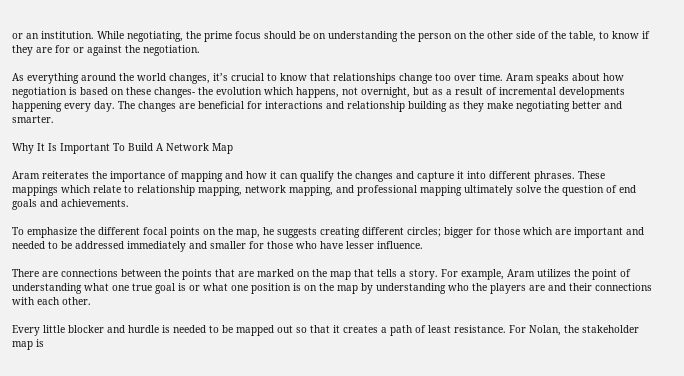or an institution. While negotiating, the prime focus should be on understanding the person on the other side of the table, to know if they are for or against the negotiation.

As everything around the world changes, it’s crucial to know that relationships change too over time. Aram speaks about how negotiation is based on these changes- the evolution which happens, not overnight, but as a result of incremental developments happening every day. The changes are beneficial for interactions and relationship building as they make negotiating better and smarter.

Why It Is Important To Build A Network Map

Aram reiterates the importance of mapping and how it can qualify the changes and capture it into different phrases. These mappings which relate to relationship mapping, network mapping, and professional mapping ultimately solve the question of end goals and achievements.

To emphasize the different focal points on the map, he suggests creating different circles; bigger for those which are important and needed to be addressed immediately and smaller for those who have lesser influence.

There are connections between the points that are marked on the map that tells a story. For example, Aram utilizes the point of understanding what one true goal is or what one position is on the map by understanding who the players are and their connections with each other.

Every little blocker and hurdle is needed to be mapped out so that it creates a path of least resistance. For Nolan, the stakeholder map is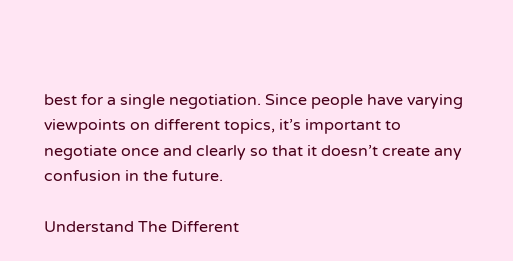best for a single negotiation. Since people have varying viewpoints on different topics, it’s important to negotiate once and clearly so that it doesn’t create any confusion in the future.

Understand The Different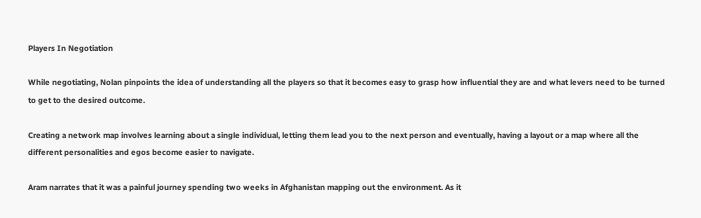Players In Negotiation

While negotiating, Nolan pinpoints the idea of understanding all the players so that it becomes easy to grasp how influential they are and what levers need to be turned to get to the desired outcome.

Creating a network map involves learning about a single individual, letting them lead you to the next person and eventually, having a layout or a map where all the different personalities and egos become easier to navigate.

Aram narrates that it was a painful journey spending two weeks in Afghanistan mapping out the environment. As it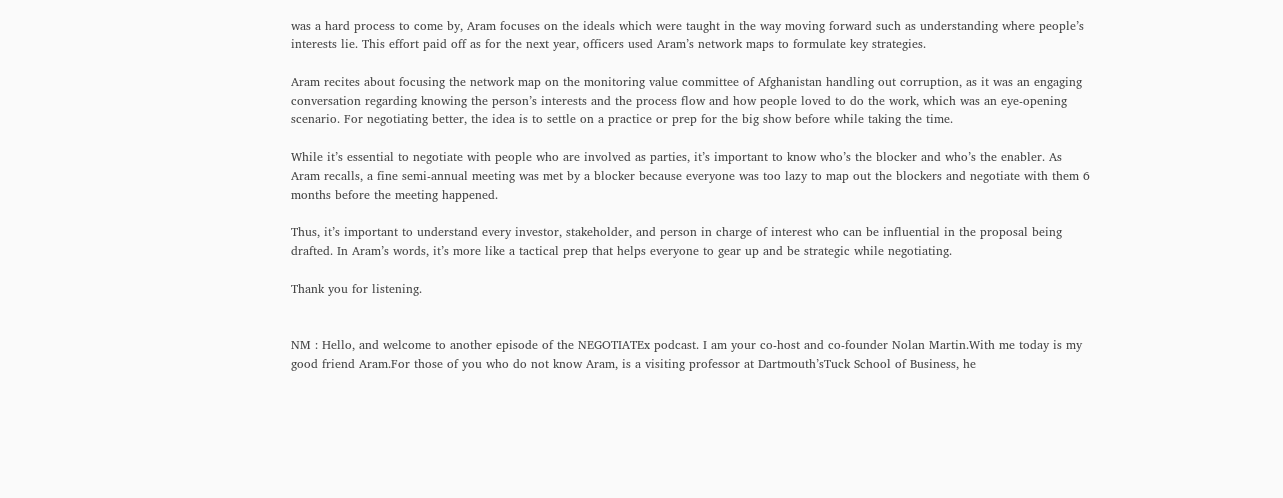was a hard process to come by, Aram focuses on the ideals which were taught in the way moving forward such as understanding where people’s interests lie. This effort paid off as for the next year, officers used Aram’s network maps to formulate key strategies.

Aram recites about focusing the network map on the monitoring value committee of Afghanistan handling out corruption, as it was an engaging conversation regarding knowing the person’s interests and the process flow and how people loved to do the work, which was an eye-opening scenario. For negotiating better, the idea is to settle on a practice or prep for the big show before while taking the time.

While it’s essential to negotiate with people who are involved as parties, it’s important to know who’s the blocker and who’s the enabler. As Aram recalls, a fine semi-annual meeting was met by a blocker because everyone was too lazy to map out the blockers and negotiate with them 6 months before the meeting happened.

Thus, it’s important to understand every investor, stakeholder, and person in charge of interest who can be influential in the proposal being drafted. In Aram’s words, it’s more like a tactical prep that helps everyone to gear up and be strategic while negotiating.

Thank you for listening.


NM : Hello, and welcome to another episode of the NEGOTIATEx podcast. I am your co-host and co-founder Nolan Martin.With me today is my good friend Aram.For those of you who do not know Aram, is a visiting professor at Dartmouth’sTuck School of Business, he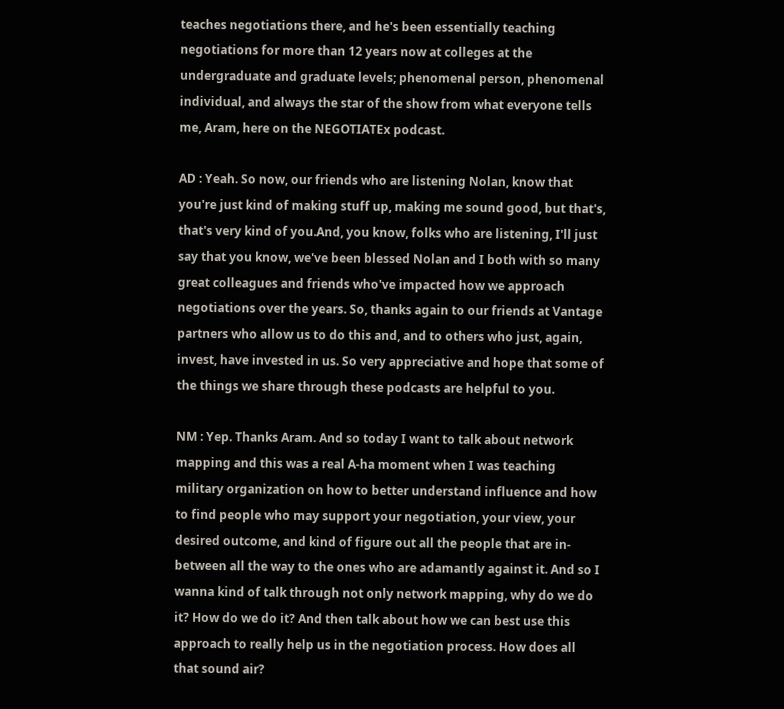teaches negotiations there, and he's been essentially teaching negotiations for more than 12 years now at colleges at the undergraduate and graduate levels; phenomenal person, phenomenal individual, and always the star of the show from what everyone tells me, Aram, here on the NEGOTIATEx podcast.

AD : Yeah. So now, our friends who are listening Nolan, know that you're just kind of making stuff up, making me sound good, but that's, that's very kind of you.And, you know, folks who are listening, I'll just say that you know, we've been blessed Nolan and I both with so many great colleagues and friends who've impacted how we approach negotiations over the years. So, thanks again to our friends at Vantage partners who allow us to do this and, and to others who just, again, invest, have invested in us. So very appreciative and hope that some of the things we share through these podcasts are helpful to you.

NM : Yep. Thanks Aram. And so today I want to talk about network mapping and this was a real A-ha moment when I was teaching military organization on how to better understand influence and how to find people who may support your negotiation, your view, your desired outcome, and kind of figure out all the people that are in-between all the way to the ones who are adamantly against it. And so I wanna kind of talk through not only network mapping, why do we do it? How do we do it? And then talk about how we can best use this approach to really help us in the negotiation process. How does all that sound air?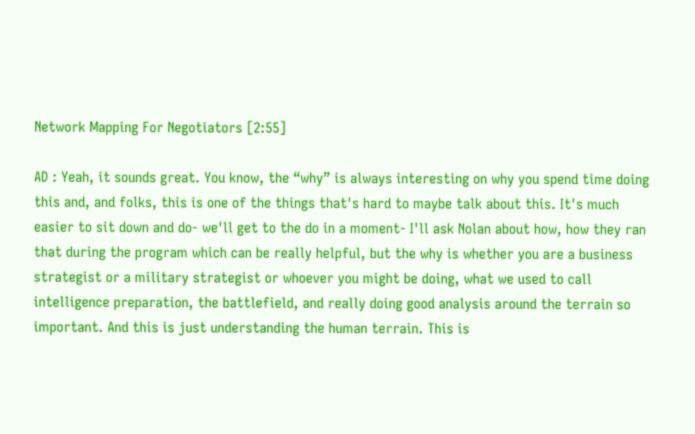Network Mapping For Negotiators [2:55]

AD : Yeah, it sounds great. You know, the “why” is always interesting on why you spend time doing this and, and folks, this is one of the things that's hard to maybe talk about this. It's much easier to sit down and do- we'll get to the do in a moment- I'll ask Nolan about how, how they ran that during the program which can be really helpful, but the why is whether you are a business strategist or a military strategist or whoever you might be doing, what we used to call intelligence preparation, the battlefield, and really doing good analysis around the terrain so important. And this is just understanding the human terrain. This is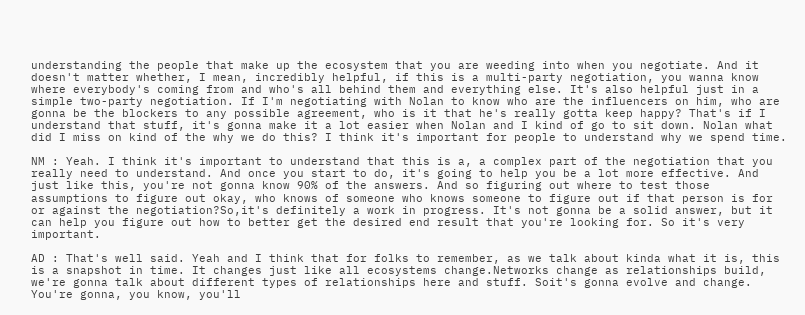understanding the people that make up the ecosystem that you are weeding into when you negotiate. And it doesn't matter whether, I mean, incredibly helpful, if this is a multi-party negotiation, you wanna know where everybody's coming from and who's all behind them and everything else. It's also helpful just in a simple two-party negotiation. If I'm negotiating with Nolan to know who are the influencers on him, who are gonna be the blockers to any possible agreement, who is it that he's really gotta keep happy? That's if I understand that stuff, it's gonna make it a lot easier when Nolan and I kind of go to sit down. Nolan what did I miss on kind of the why we do this? I think it's important for people to understand why we spend time.

NM : Yeah. I think it's important to understand that this is a, a complex part of the negotiation that you really need to understand. And once you start to do, it's going to help you be a lot more effective. And just like this, you're not gonna know 90% of the answers. And so figuring out where to test those assumptions to figure out okay, who knows of someone who knows someone to figure out if that person is for or against the negotiation?So,it's definitely a work in progress. It's not gonna be a solid answer, but it can help you figure out how to better get the desired end result that you're looking for. So it's very important.

AD : That's well said. Yeah and I think that for folks to remember, as we talk about kinda what it is, this is a snapshot in time. It changes just like all ecosystems change.Networks change as relationships build, we're gonna talk about different types of relationships here and stuff. Soit's gonna evolve and change. You're gonna, you know, you'll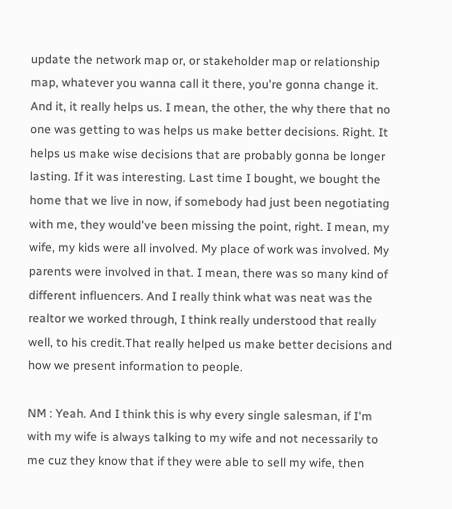update the network map or, or stakeholder map or relationship map, whatever you wanna call it there, you're gonna change it. And it, it really helps us. I mean, the other, the why there that no one was getting to was helps us make better decisions. Right. It helps us make wise decisions that are probably gonna be longer lasting. If it was interesting. Last time I bought, we bought the home that we live in now, if somebody had just been negotiating with me, they would've been missing the point, right. I mean, my wife, my kids were all involved. My place of work was involved. My parents were involved in that. I mean, there was so many kind of different influencers. And I really think what was neat was the realtor we worked through, I think really understood that really well, to his credit.That really helped us make better decisions and how we present information to people.

NM : Yeah. And I think this is why every single salesman, if I'm with my wife is always talking to my wife and not necessarily to me cuz they know that if they were able to sell my wife, then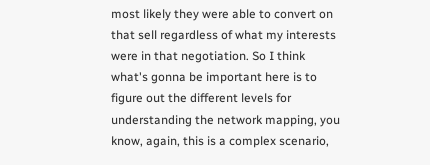most likely they were able to convert on that sell regardless of what my interests were in that negotiation. So I think what's gonna be important here is to figure out the different levels for understanding the network mapping, you know, again, this is a complex scenario,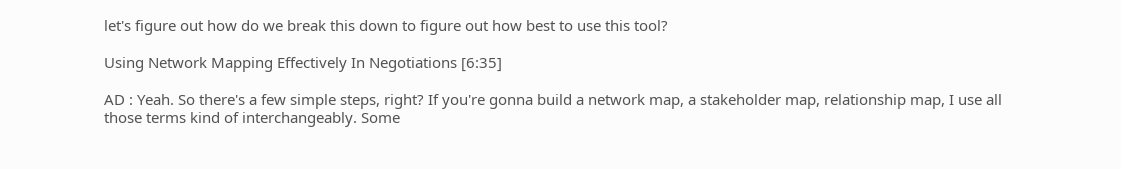let's figure out how do we break this down to figure out how best to use this tool?

Using Network Mapping Effectively In Negotiations [6:35]

AD : Yeah. So there's a few simple steps, right? If you're gonna build a network map, a stakeholder map, relationship map, I use all those terms kind of interchangeably. Some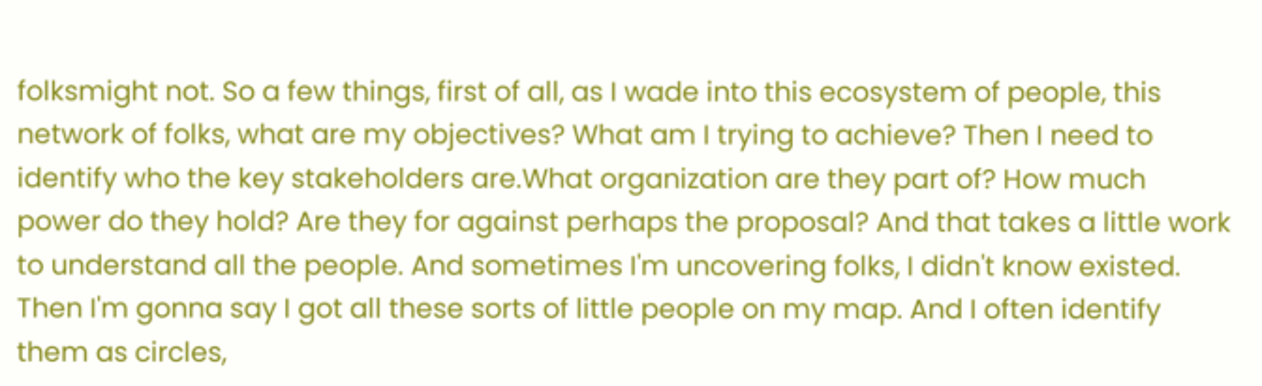folksmight not. So a few things, first of all, as I wade into this ecosystem of people, this network of folks, what are my objectives? What am I trying to achieve? Then I need to identify who the key stakeholders are.What organization are they part of? How much power do they hold? Are they for against perhaps the proposal? And that takes a little work to understand all the people. And sometimes I'm uncovering folks, I didn't know existed. Then I'm gonna say I got all these sorts of little people on my map. And I often identify them as circles,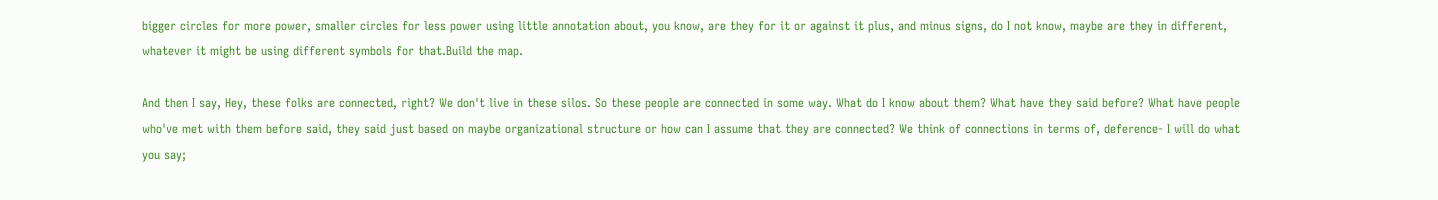bigger circles for more power, smaller circles for less power using little annotation about, you know, are they for it or against it plus, and minus signs, do I not know, maybe are they in different, whatever it might be using different symbols for that.Build the map.

And then I say, Hey, these folks are connected, right? We don't live in these silos. So these people are connected in some way. What do I know about them? What have they said before? What have people who've met with them before said, they said just based on maybe organizational structure or how can I assume that they are connected? We think of connections in terms of, deference- I will do what you say;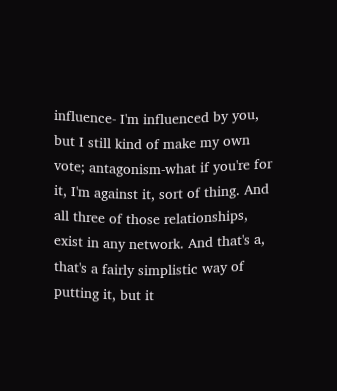influence- I'm influenced by you, but I still kind of make my own vote; antagonism-what if you're for it, I'm against it, sort of thing. And all three of those relationships, exist in any network. And that's a, that's a fairly simplistic way of putting it, but it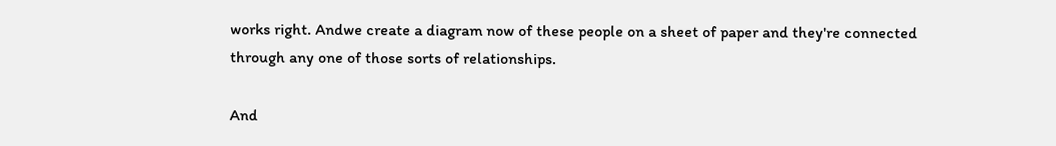works right. Andwe create a diagram now of these people on a sheet of paper and they're connected through any one of those sorts of relationships.

And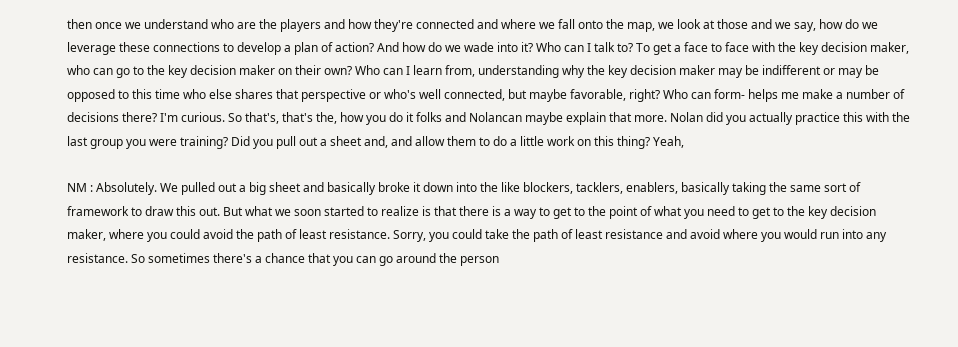then once we understand who are the players and how they're connected and where we fall onto the map, we look at those and we say, how do we leverage these connections to develop a plan of action? And how do we wade into it? Who can I talk to? To get a face to face with the key decision maker, who can go to the key decision maker on their own? Who can I learn from, understanding why the key decision maker may be indifferent or may be opposed to this time who else shares that perspective or who's well connected, but maybe favorable, right? Who can form- helps me make a number of decisions there? I'm curious. So that's, that's the, how you do it folks and Nolancan maybe explain that more. Nolan did you actually practice this with the last group you were training? Did you pull out a sheet and, and allow them to do a little work on this thing? Yeah,

NM : Absolutely. We pulled out a big sheet and basically broke it down into the like blockers, tacklers, enablers, basically taking the same sort of framework to draw this out. But what we soon started to realize is that there is a way to get to the point of what you need to get to the key decision maker, where you could avoid the path of least resistance. Sorry, you could take the path of least resistance and avoid where you would run into any resistance. So sometimes there's a chance that you can go around the person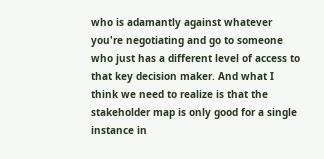who is adamantly against whatever you're negotiating and go to someone who just has a different level of access to that key decision maker. And what I think we need to realize is that the stakeholder map is only good for a single instance in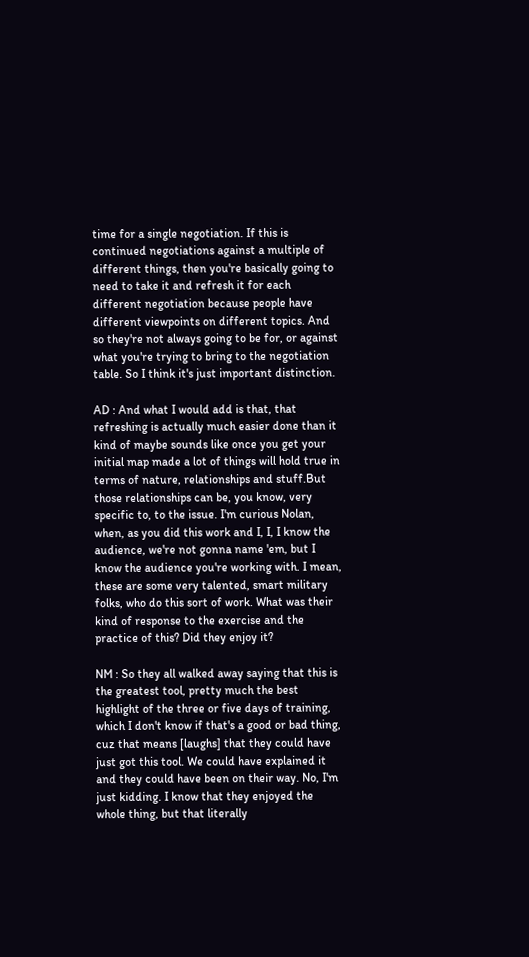time for a single negotiation. If this is continued negotiations against a multiple of different things, then you're basically going to need to take it and refresh it for each different negotiation because people have different viewpoints on different topics. And so they're not always going to be for, or against what you're trying to bring to the negotiation table. So I think it's just important distinction.

AD : And what I would add is that, that refreshing is actually much easier done than it kind of maybe sounds like once you get your initial map made a lot of things will hold true in terms of nature, relationships and stuff.But those relationships can be, you know, very specific to, to the issue. I'm curious Nolan, when, as you did this work and I, I, I know the audience, we're not gonna name 'em, but I know the audience you're working with. I mean, these are some very talented, smart military folks, who do this sort of work. What was their kind of response to the exercise and the practice of this? Did they enjoy it?

NM : So they all walked away saying that this is the greatest tool, pretty much the best highlight of the three or five days of training, which I don't know if that's a good or bad thing, cuz that means [laughs] that they could have just got this tool. We could have explained it and they could have been on their way. No, I'm just kidding. I know that they enjoyed the whole thing, but that literally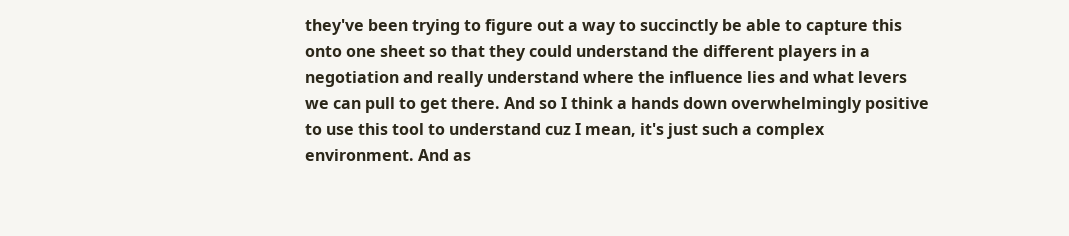they've been trying to figure out a way to succinctly be able to capture this onto one sheet so that they could understand the different players in a negotiation and really understand where the influence lies and what levers we can pull to get there. And so I think a hands down overwhelmingly positive to use this tool to understand cuz I mean, it's just such a complex environment. And as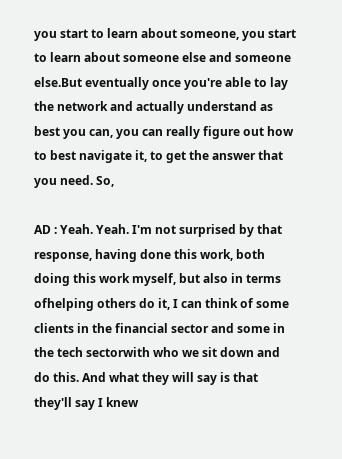you start to learn about someone, you start to learn about someone else and someone else.But eventually once you're able to lay the network and actually understand as best you can, you can really figure out how to best navigate it, to get the answer that you need. So,

AD : Yeah. Yeah. I'm not surprised by that response, having done this work, both doing this work myself, but also in terms ofhelping others do it, I can think of some clients in the financial sector and some in the tech sectorwith who we sit down and do this. And what they will say is that they'll say I knew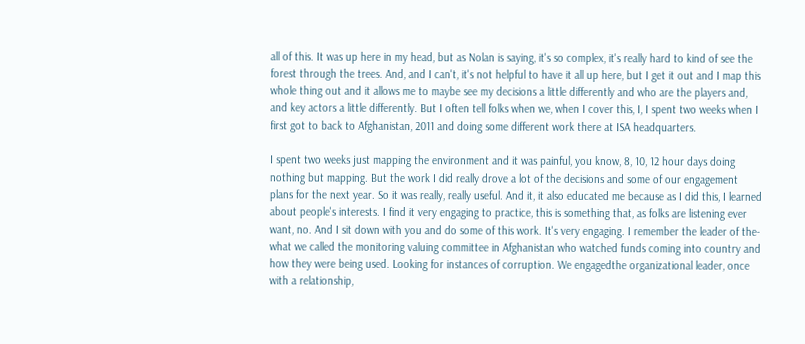all of this. It was up here in my head, but as Nolan is saying, it's so complex, it's really hard to kind of see the forest through the trees. And, and I can't, it's not helpful to have it all up here, but I get it out and I map this whole thing out and it allows me to maybe see my decisions a little differently and who are the players and, and key actors a little differently. But I often tell folks when we, when I cover this, I, I spent two weeks when I first got to back to Afghanistan, 2011 and doing some different work there at ISA headquarters.

I spent two weeks just mapping the environment and it was painful, you know, 8, 10, 12 hour days doing nothing but mapping. But the work I did really drove a lot of the decisions and some of our engagement plans for the next year. So it was really, really useful. And it, it also educated me because as I did this, I learned about people's interests. I find it very engaging to practice, this is something that, as folks are listening ever want, no. And I sit down with you and do some of this work. It's very engaging. I remember the leader of the-what we called the monitoring valuing committee in Afghanistan who watched funds coming into country and how they were being used. Looking for instances of corruption. We engagedthe organizational leader, once with a relationship,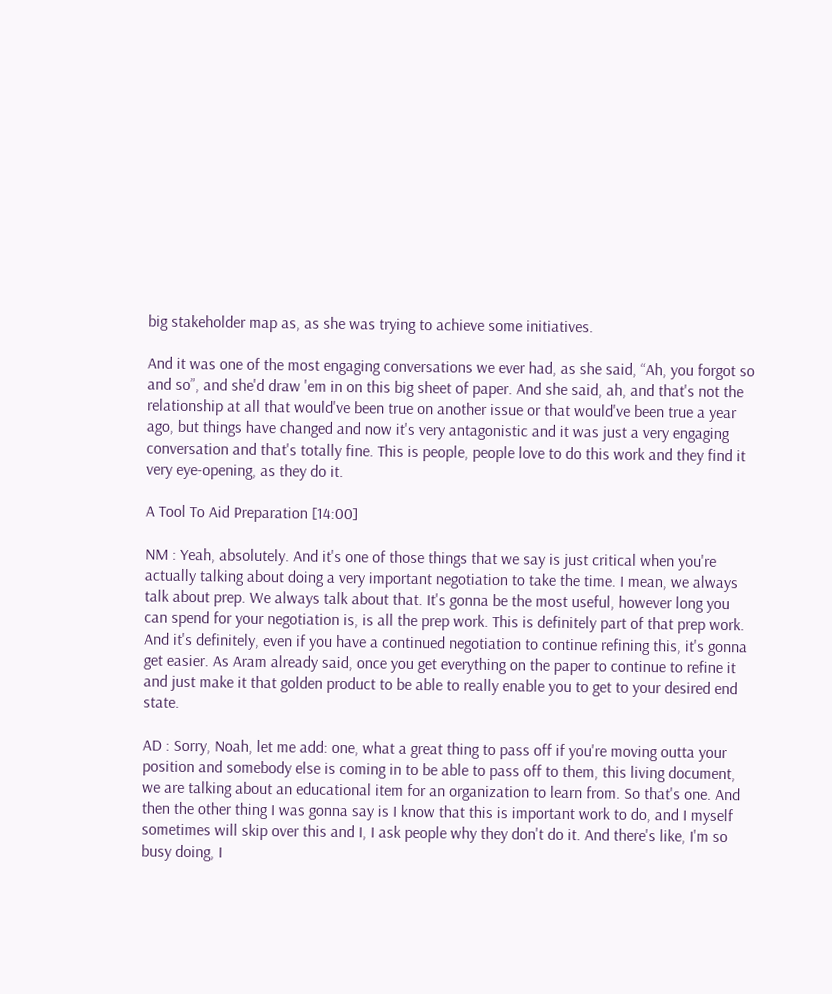big stakeholder map as, as she was trying to achieve some initiatives.

And it was one of the most engaging conversations we ever had, as she said, “Ah, you forgot so and so”, and she'd draw 'em in on this big sheet of paper. And she said, ah, and that's not the relationship at all that would've been true on another issue or that would've been true a year ago, but things have changed and now it's very antagonistic and it was just a very engaging conversation and that's totally fine. This is people, people love to do this work and they find it very eye-opening, as they do it.

A Tool To Aid Preparation [14:00]

NM : Yeah, absolutely. And it's one of those things that we say is just critical when you're actually talking about doing a very important negotiation to take the time. I mean, we always talk about prep. We always talk about that. It's gonna be the most useful, however long you can spend for your negotiation is, is all the prep work. This is definitely part of that prep work. And it's definitely, even if you have a continued negotiation to continue refining this, it's gonna get easier. As Aram already said, once you get everything on the paper to continue to refine it and just make it that golden product to be able to really enable you to get to your desired end state.

AD : Sorry, Noah, let me add: one, what a great thing to pass off if you're moving outta your position and somebody else is coming in to be able to pass off to them, this living document, we are talking about an educational item for an organization to learn from. So that's one. And then the other thing I was gonna say is I know that this is important work to do, and I myself sometimes will skip over this and I, I ask people why they don't do it. And there's like, I'm so busy doing, I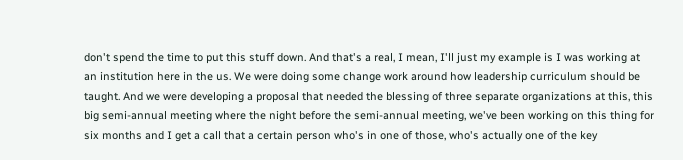don't spend the time to put this stuff down. And that's a real, I mean, I'll just my example is I was working at an institution here in the us. We were doing some change work around how leadership curriculum should be taught. And we were developing a proposal that needed the blessing of three separate organizations at this, this big semi-annual meeting where the night before the semi-annual meeting, we've been working on this thing for six months and I get a call that a certain person who's in one of those, who's actually one of the key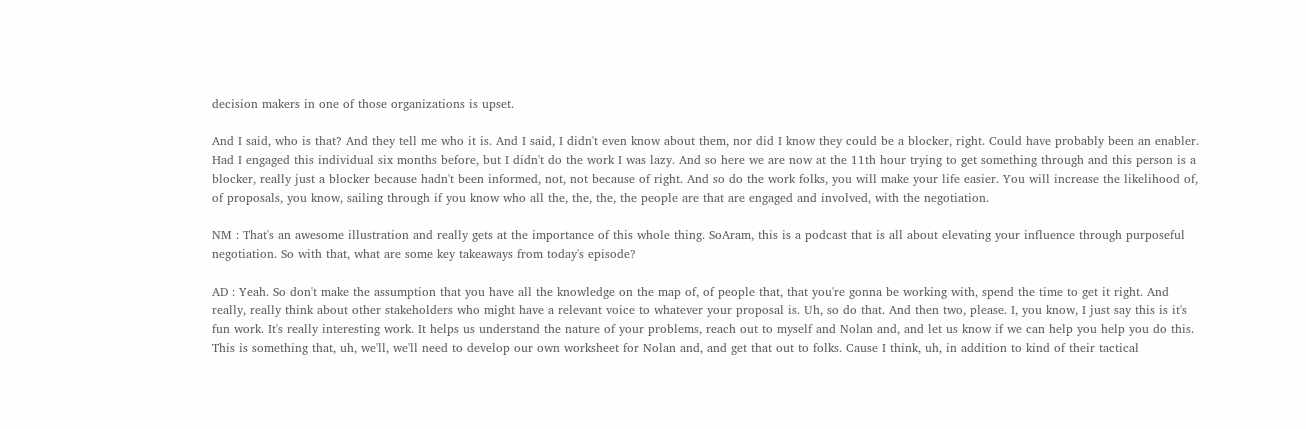decision makers in one of those organizations is upset.

And I said, who is that? And they tell me who it is. And I said, I didn't even know about them, nor did I know they could be a blocker, right. Could have probably been an enabler. Had I engaged this individual six months before, but I didn't do the work I was lazy. And so here we are now at the 11th hour trying to get something through and this person is a blocker, really just a blocker because hadn't been informed, not, not because of right. And so do the work folks, you will make your life easier. You will increase the likelihood of, of proposals, you know, sailing through if you know who all the, the, the, the people are that are engaged and involved, with the negotiation.

NM : That's an awesome illustration and really gets at the importance of this whole thing. SoAram, this is a podcast that is all about elevating your influence through purposeful negotiation. So with that, what are some key takeaways from today's episode?

AD : Yeah. So don't make the assumption that you have all the knowledge on the map of, of people that, that you're gonna be working with, spend the time to get it right. And really, really think about other stakeholders who might have a relevant voice to whatever your proposal is. Uh, so do that. And then two, please. I, you know, I just say this is it's fun work. It's really interesting work. It helps us understand the nature of your problems, reach out to myself and Nolan and, and let us know if we can help you help you do this. This is something that, uh, we'll, we'll need to develop our own worksheet for Nolan and, and get that out to folks. Cause I think, uh, in addition to kind of their tactical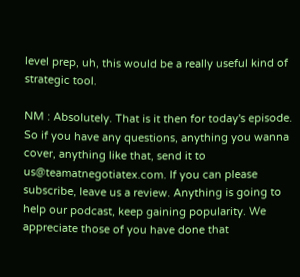level prep, uh, this would be a really useful kind of strategic tool.

NM : Absolutely. That is it then for today's episode. So if you have any questions, anything you wanna cover, anything like that, send it to us@teamatnegotiatex.com. If you can please subscribe, leave us a review. Anything is going to help our podcast, keep gaining popularity. We appreciate those of you have done that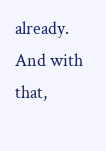already. And with that,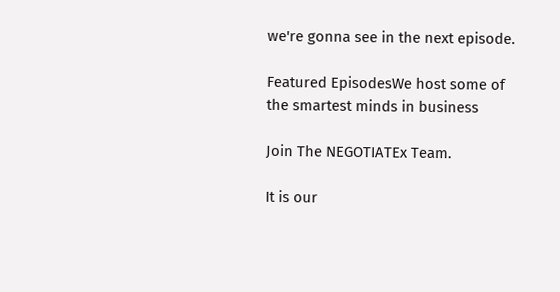we're gonna see in the next episode.

Featured EpisodesWe host some of the smartest minds in business

Join The NEGOTIATEx Team.

It is our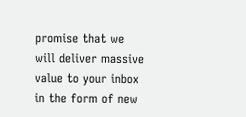promise that we will deliver massive value to your inbox in the form of new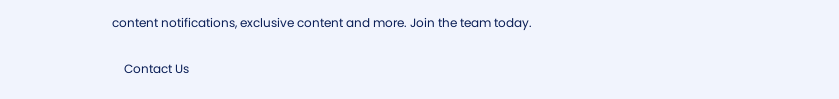content notifications, exclusive content and more. Join the team today.

    Contact Us